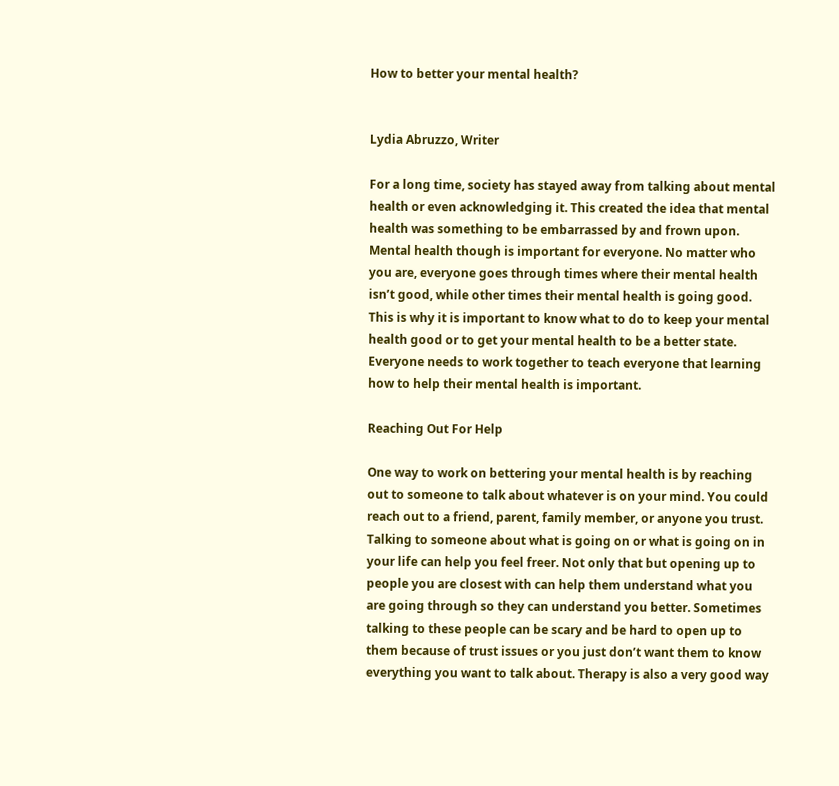How to better your mental health?


Lydia Abruzzo, Writer

For a long time, society has stayed away from talking about mental health or even acknowledging it. This created the idea that mental health was something to be embarrassed by and frown upon. Mental health though is important for everyone. No matter who you are, everyone goes through times where their mental health isn’t good, while other times their mental health is going good. This is why it is important to know what to do to keep your mental health good or to get your mental health to be a better state. Everyone needs to work together to teach everyone that learning how to help their mental health is important.

Reaching Out For Help

One way to work on bettering your mental health is by reaching out to someone to talk about whatever is on your mind. You could reach out to a friend, parent, family member, or anyone you trust. Talking to someone about what is going on or what is going on in your life can help you feel freer. Not only that but opening up to people you are closest with can help them understand what you are going through so they can understand you better. Sometimes talking to these people can be scary and be hard to open up to them because of trust issues or you just don’t want them to know everything you want to talk about. Therapy is also a very good way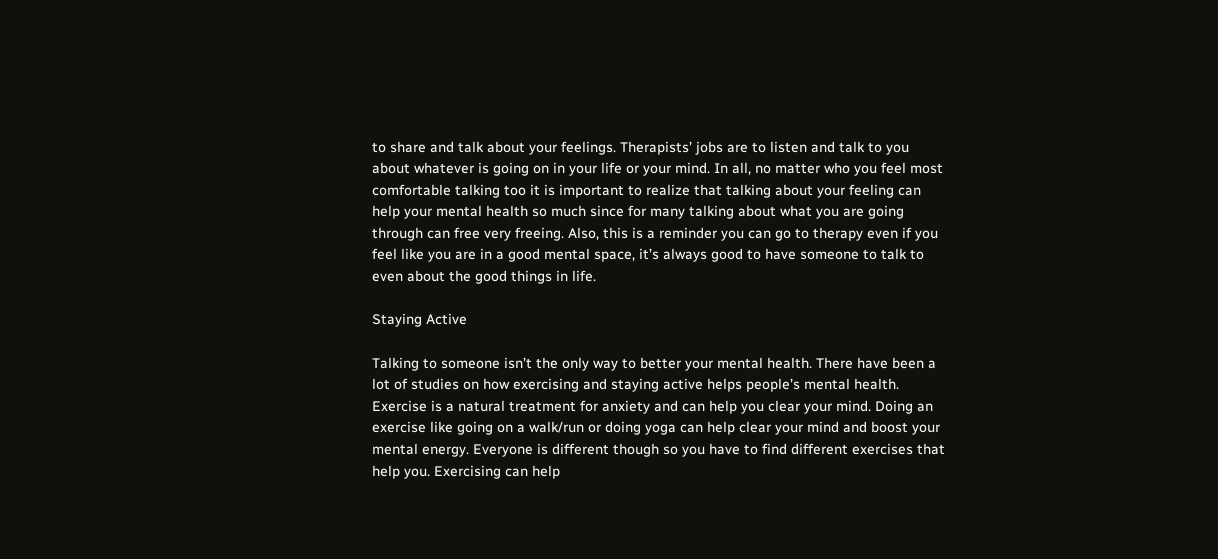to share and talk about your feelings. Therapists’ jobs are to listen and talk to you about whatever is going on in your life or your mind. In all, no matter who you feel most comfortable talking too it is important to realize that talking about your feeling can help your mental health so much since for many talking about what you are going through can free very freeing. Also, this is a reminder you can go to therapy even if you feel like you are in a good mental space, it’s always good to have someone to talk to even about the good things in life.

Staying Active

Talking to someone isn’t the only way to better your mental health. There have been a lot of studies on how exercising and staying active helps people’s mental health. Exercise is a natural treatment for anxiety and can help you clear your mind. Doing an exercise like going on a walk/run or doing yoga can help clear your mind and boost your mental energy. Everyone is different though so you have to find different exercises that help you. Exercising can help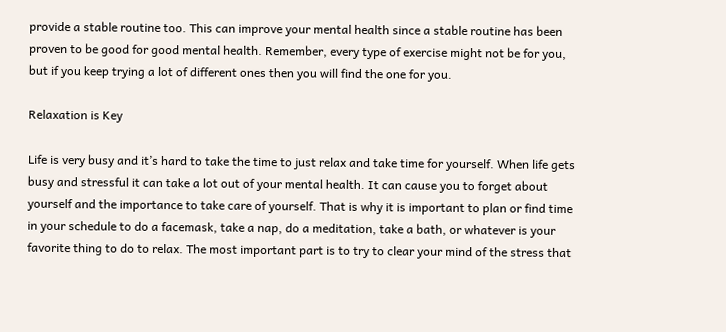provide a stable routine too. This can improve your mental health since a stable routine has been proven to be good for good mental health. Remember, every type of exercise might not be for you, but if you keep trying a lot of different ones then you will find the one for you.

Relaxation is Key

Life is very busy and it’s hard to take the time to just relax and take time for yourself. When life gets busy and stressful it can take a lot out of your mental health. It can cause you to forget about yourself and the importance to take care of yourself. That is why it is important to plan or find time in your schedule to do a facemask, take a nap, do a meditation, take a bath, or whatever is your favorite thing to do to relax. The most important part is to try to clear your mind of the stress that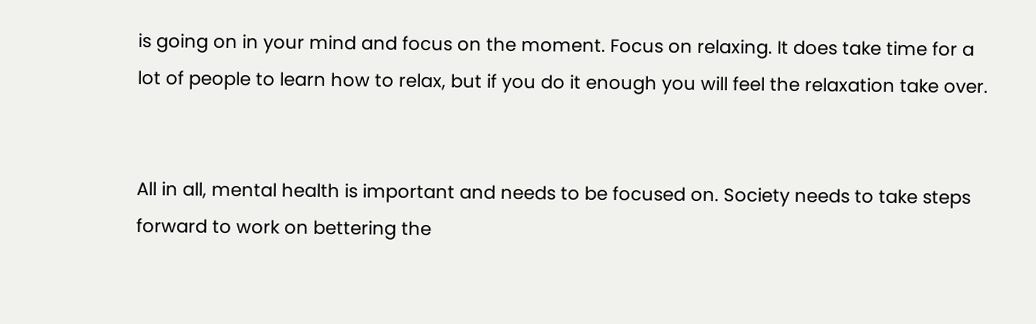is going on in your mind and focus on the moment. Focus on relaxing. It does take time for a lot of people to learn how to relax, but if you do it enough you will feel the relaxation take over.


All in all, mental health is important and needs to be focused on. Society needs to take steps forward to work on bettering the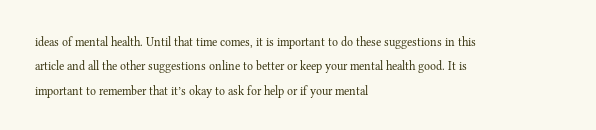ideas of mental health. Until that time comes, it is important to do these suggestions in this article and all the other suggestions online to better or keep your mental health good. It is important to remember that it’s okay to ask for help or if your mental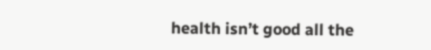health isn’t good all the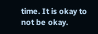time. It is okay to not be okay.